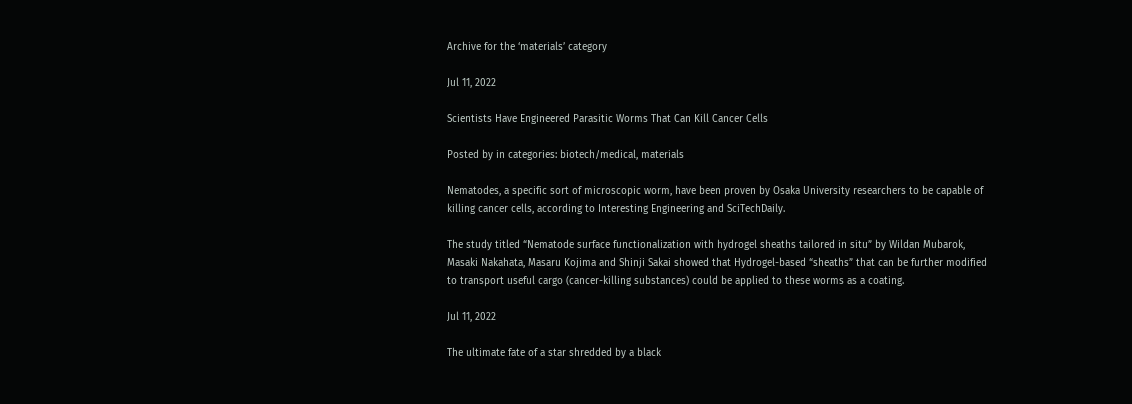Archive for the ‘materials’ category

Jul 11, 2022

Scientists Have Engineered Parasitic Worms That Can Kill Cancer Cells

Posted by in categories: biotech/medical, materials

Nematodes, a specific sort of microscopic worm, have been proven by Osaka University researchers to be capable of killing cancer cells, according to Interesting Engineering and SciTechDaily.

The study titled “Nematode surface functionalization with hydrogel sheaths tailored in situ” by Wildan Mubarok, Masaki Nakahata, Masaru Kojima and Shinji Sakai showed that Hydrogel-based “sheaths” that can be further modified to transport useful cargo (cancer-killing substances) could be applied to these worms as a coating.

Jul 11, 2022

The ultimate fate of a star shredded by a black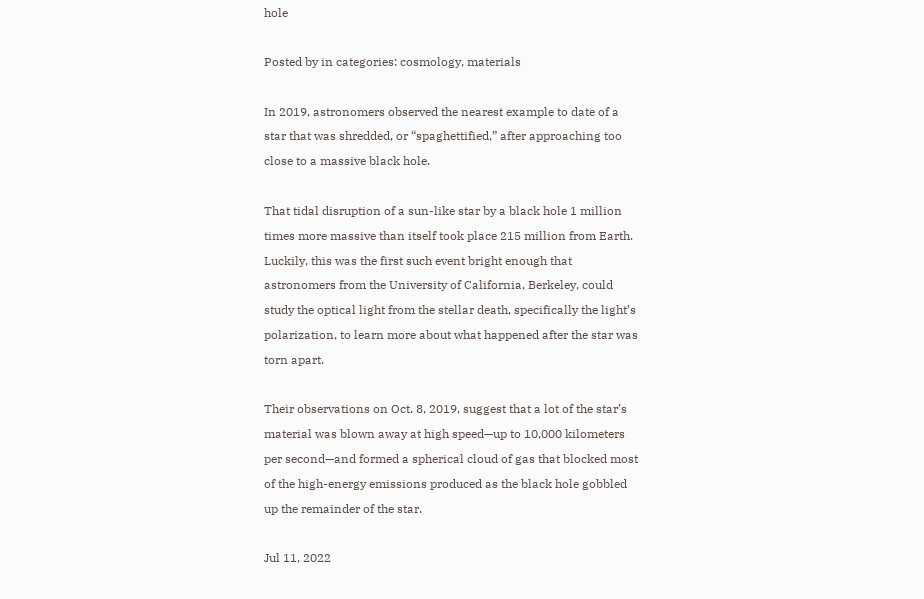hole

Posted by in categories: cosmology, materials

In 2019, astronomers observed the nearest example to date of a star that was shredded, or “spaghettified,” after approaching too close to a massive black hole.

That tidal disruption of a sun-like star by a black hole 1 million times more massive than itself took place 215 million from Earth. Luckily, this was the first such event bright enough that astronomers from the University of California, Berkeley, could study the optical light from the stellar death, specifically the light’s polarization, to learn more about what happened after the star was torn apart.

Their observations on Oct. 8, 2019, suggest that a lot of the star’s material was blown away at high speed—up to 10,000 kilometers per second—and formed a spherical cloud of gas that blocked most of the high-energy emissions produced as the black hole gobbled up the remainder of the star.

Jul 11, 2022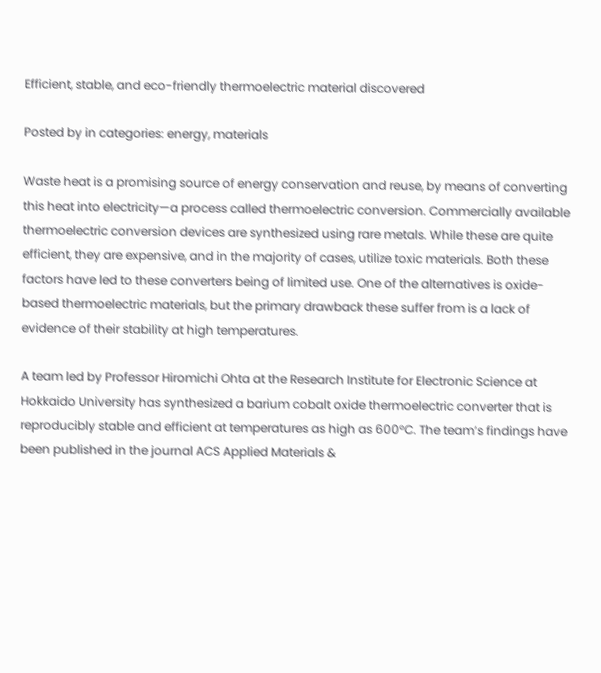Efficient, stable, and eco-friendly thermoelectric material discovered

Posted by in categories: energy, materials

Waste heat is a promising source of energy conservation and reuse, by means of converting this heat into electricity—a process called thermoelectric conversion. Commercially available thermoelectric conversion devices are synthesized using rare metals. While these are quite efficient, they are expensive, and in the majority of cases, utilize toxic materials. Both these factors have led to these converters being of limited use. One of the alternatives is oxide-based thermoelectric materials, but the primary drawback these suffer from is a lack of evidence of their stability at high temperatures.

A team led by Professor Hiromichi Ohta at the Research Institute for Electronic Science at Hokkaido University has synthesized a barium cobalt oxide thermoelectric converter that is reproducibly stable and efficient at temperatures as high as 600°C. The team’s findings have been published in the journal ACS Applied Materials &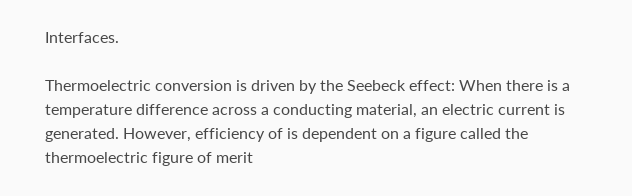Interfaces.

Thermoelectric conversion is driven by the Seebeck effect: When there is a temperature difference across a conducting material, an electric current is generated. However, efficiency of is dependent on a figure called the thermoelectric figure of merit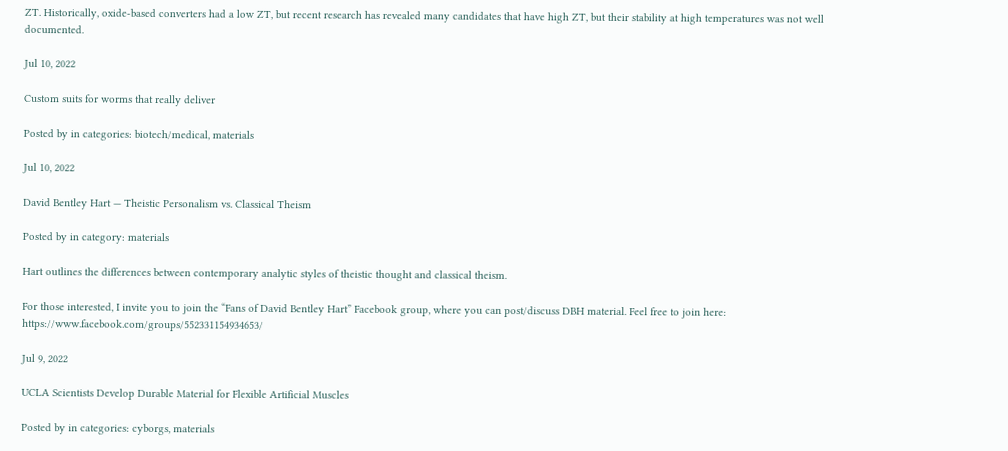ZT. Historically, oxide-based converters had a low ZT, but recent research has revealed many candidates that have high ZT, but their stability at high temperatures was not well documented.

Jul 10, 2022

Custom suits for worms that really deliver

Posted by in categories: biotech/medical, materials

Jul 10, 2022

David Bentley Hart — Theistic Personalism vs. Classical Theism

Posted by in category: materials

Hart outlines the differences between contemporary analytic styles of theistic thought and classical theism.

For those interested, I invite you to join the “Fans of David Bentley Hart” Facebook group, where you can post/discuss DBH material. Feel free to join here: https://www.facebook.com/groups/552331154934653/

Jul 9, 2022

UCLA Scientists Develop Durable Material for Flexible Artificial Muscles

Posted by in categories: cyborgs, materials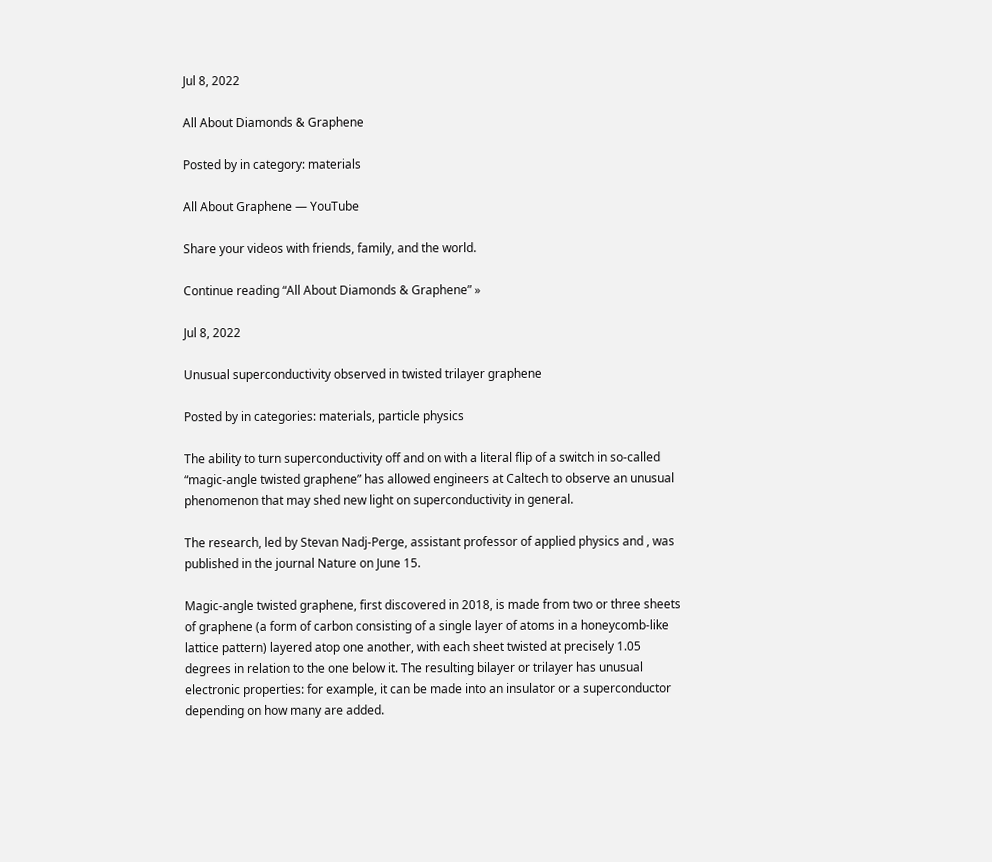Jul 8, 2022

All About Diamonds & Graphene

Posted by in category: materials

All About Graphene — YouTube

Share your videos with friends, family, and the world.

Continue reading “All About Diamonds & Graphene” »

Jul 8, 2022

Unusual superconductivity observed in twisted trilayer graphene

Posted by in categories: materials, particle physics

The ability to turn superconductivity off and on with a literal flip of a switch in so-called “magic-angle twisted graphene” has allowed engineers at Caltech to observe an unusual phenomenon that may shed new light on superconductivity in general.

The research, led by Stevan Nadj-Perge, assistant professor of applied physics and , was published in the journal Nature on June 15.

Magic-angle twisted graphene, first discovered in 2018, is made from two or three sheets of graphene (a form of carbon consisting of a single layer of atoms in a honeycomb-like lattice pattern) layered atop one another, with each sheet twisted at precisely 1.05 degrees in relation to the one below it. The resulting bilayer or trilayer has unusual electronic properties: for example, it can be made into an insulator or a superconductor depending on how many are added.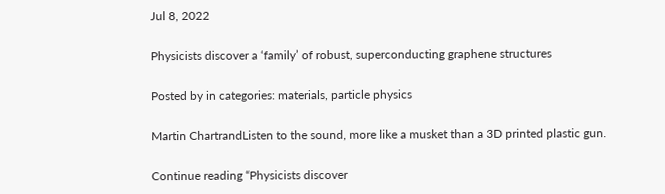Jul 8, 2022

Physicists discover a ‘family’ of robust, superconducting graphene structures

Posted by in categories: materials, particle physics

Martin ChartrandListen to the sound, more like a musket than a 3D printed plastic gun.

Continue reading “Physicists discover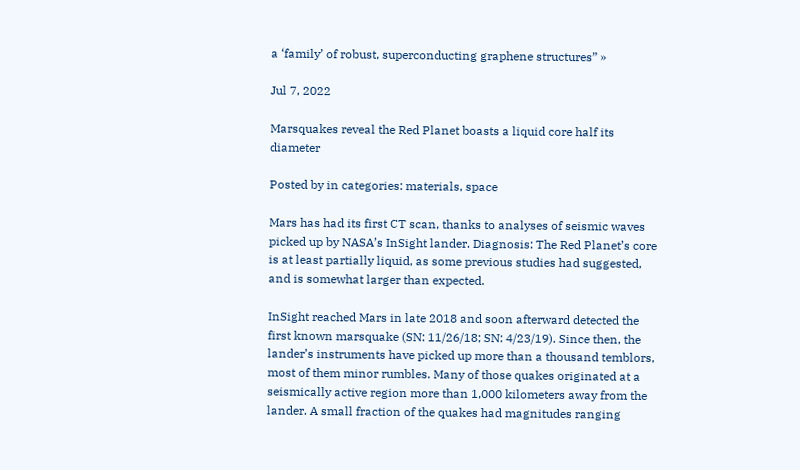a ‘family’ of robust, superconducting graphene structures” »

Jul 7, 2022

Marsquakes reveal the Red Planet boasts a liquid core half its diameter

Posted by in categories: materials, space

Mars has had its first CT scan, thanks to analyses of seismic waves picked up by NASA’s InSight lander. Diagnosis: The Red Planet’s core is at least partially liquid, as some previous studies had suggested, and is somewhat larger than expected.

InSight reached Mars in late 2018 and soon afterward detected the first known marsquake (SN: 11/26/18; SN: 4/23/19). Since then, the lander’s instruments have picked up more than a thousand temblors, most of them minor rumbles. Many of those quakes originated at a seismically active region more than 1,000 kilometers away from the lander. A small fraction of the quakes had magnitudes ranging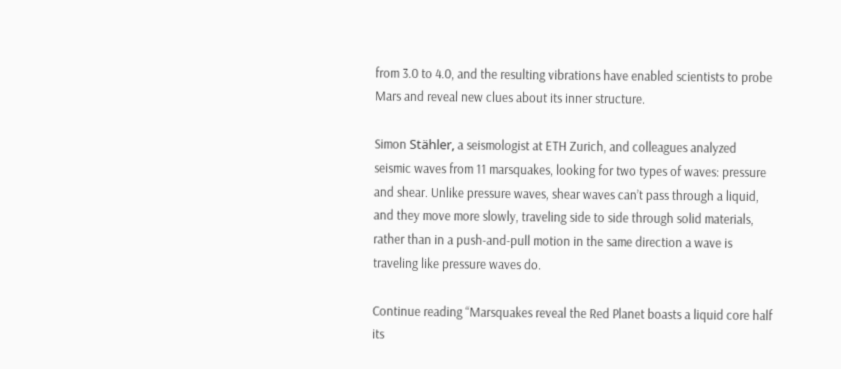from 3.0 to 4.0, and the resulting vibrations have enabled scientists to probe Mars and reveal new clues about its inner structure.

Simon Stähler, a seismologist at ETH Zurich, and colleagues analyzed seismic waves from 11 marsquakes, looking for two types of waves: pressure and shear. Unlike pressure waves, shear waves can’t pass through a liquid, and they move more slowly, traveling side to side through solid materials, rather than in a push-and-pull motion in the same direction a wave is traveling like pressure waves do.

Continue reading “Marsquakes reveal the Red Planet boasts a liquid core half its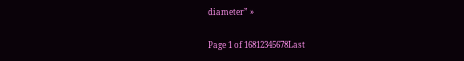diameter” »

Page 1 of 16812345678Last